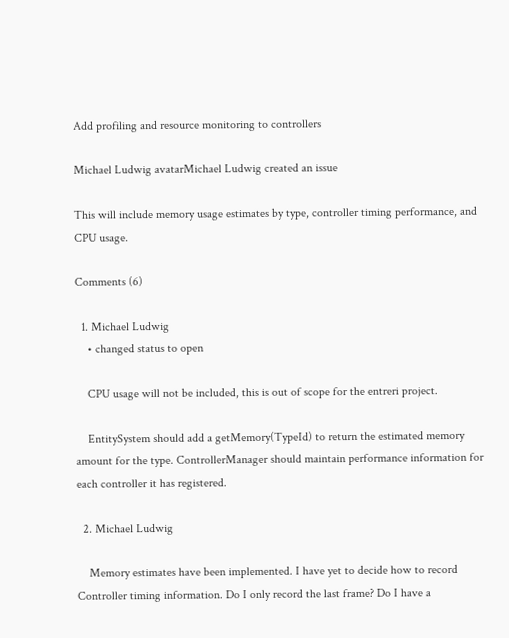Add profiling and resource monitoring to controllers

Michael Ludwig avatarMichael Ludwig created an issue

This will include memory usage estimates by type, controller timing performance, and CPU usage.

Comments (6)

  1. Michael Ludwig
    • changed status to open

    CPU usage will not be included, this is out of scope for the entreri project.

    EntitySystem should add a getMemory(TypeId) to return the estimated memory amount for the type. ControllerManager should maintain performance information for each controller it has registered.

  2. Michael Ludwig

    Memory estimates have been implemented. I have yet to decide how to record Controller timing information. Do I only record the last frame? Do I have a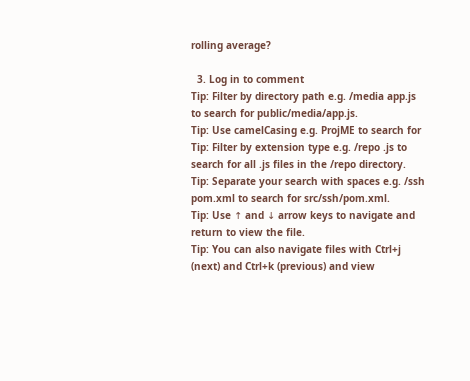rolling average?

  3. Log in to comment
Tip: Filter by directory path e.g. /media app.js to search for public/media/app.js.
Tip: Use camelCasing e.g. ProjME to search for
Tip: Filter by extension type e.g. /repo .js to search for all .js files in the /repo directory.
Tip: Separate your search with spaces e.g. /ssh pom.xml to search for src/ssh/pom.xml.
Tip: Use ↑ and ↓ arrow keys to navigate and return to view the file.
Tip: You can also navigate files with Ctrl+j (next) and Ctrl+k (previous) and view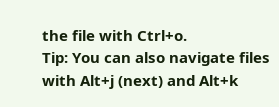the file with Ctrl+o.
Tip: You can also navigate files with Alt+j (next) and Alt+k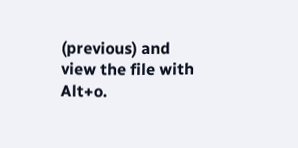(previous) and view the file with Alt+o.